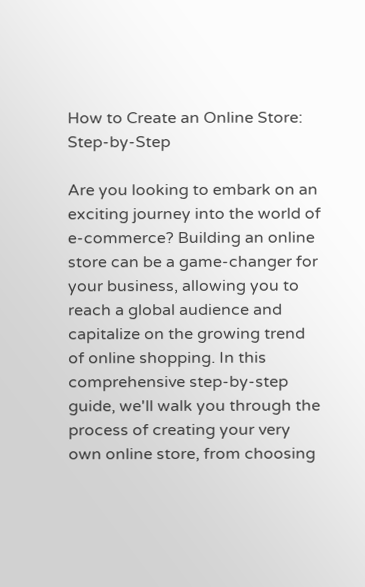How to Create an Online Store: Step-by-Step

Are you looking to embark on an exciting journey into the world of e-commerce? Building an online store can be a game-changer for your business, allowing you to reach a global audience and capitalize on the growing trend of online shopping. In this comprehensive step-by-step guide, we'll walk you through the process of creating your very own online store, from choosing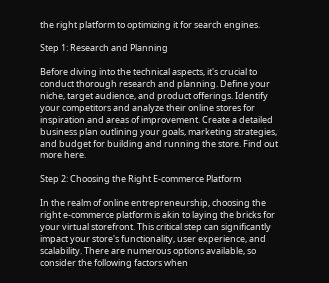the right platform to optimizing it for search engines.

Step 1: Research and Planning

Before diving into the technical aspects, it's crucial to conduct thorough research and planning. Define your niche, target audience, and product offerings. Identify your competitors and analyze their online stores for inspiration and areas of improvement. Create a detailed business plan outlining your goals, marketing strategies, and budget for building and running the store. Find out more here.

Step 2: Choosing the Right E-commerce Platform

In the realm of online entrepreneurship, choosing the right e-commerce platform is akin to laying the bricks for your virtual storefront. This critical step can significantly impact your store's functionality, user experience, and scalability. There are numerous options available, so consider the following factors when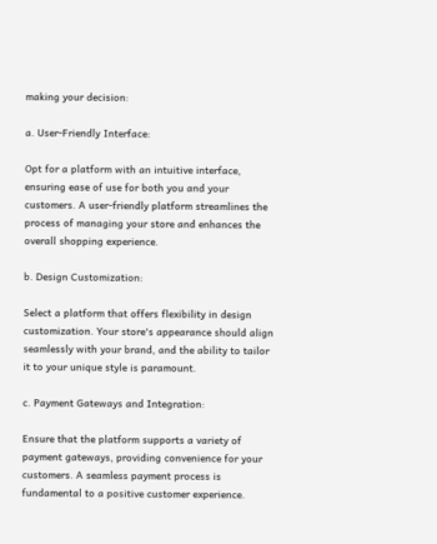making your decision:

a. User-Friendly Interface:

Opt for a platform with an intuitive interface, ensuring ease of use for both you and your customers. A user-friendly platform streamlines the process of managing your store and enhances the overall shopping experience.

b. Design Customization:

Select a platform that offers flexibility in design customization. Your store's appearance should align seamlessly with your brand, and the ability to tailor it to your unique style is paramount.

c. Payment Gateways and Integration:

Ensure that the platform supports a variety of payment gateways, providing convenience for your customers. A seamless payment process is fundamental to a positive customer experience.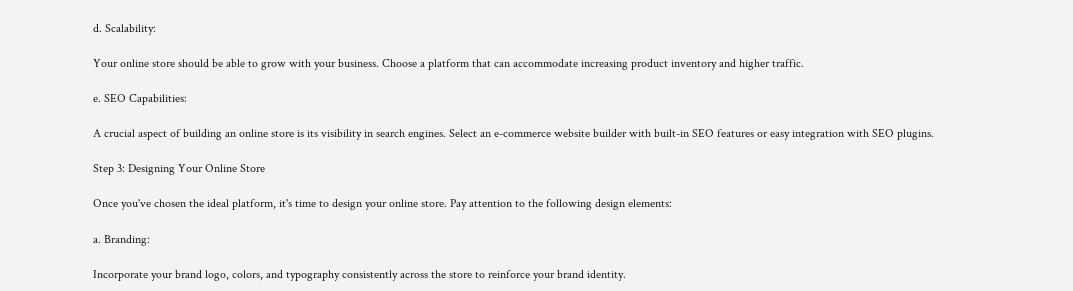d. Scalability:

Your online store should be able to grow with your business. Choose a platform that can accommodate increasing product inventory and higher traffic.

e. SEO Capabilities:

A crucial aspect of building an online store is its visibility in search engines. Select an e-commerce website builder with built-in SEO features or easy integration with SEO plugins.

Step 3: Designing Your Online Store

Once you've chosen the ideal platform, it's time to design your online store. Pay attention to the following design elements:

a. Branding:

Incorporate your brand logo, colors, and typography consistently across the store to reinforce your brand identity.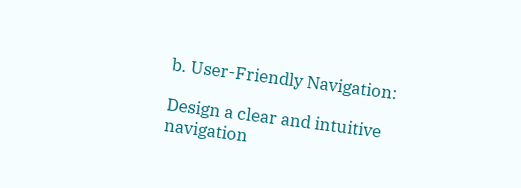b. User-Friendly Navigation:

Design a clear and intuitive navigation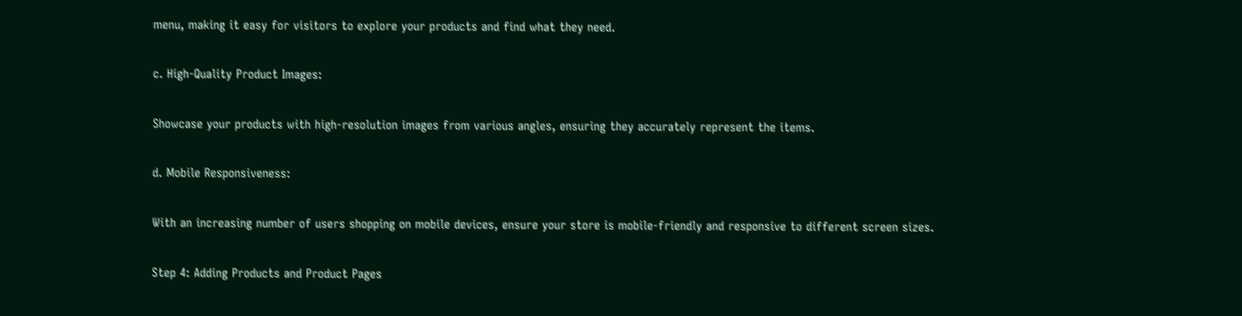menu, making it easy for visitors to explore your products and find what they need.

c. High-Quality Product Images:

Showcase your products with high-resolution images from various angles, ensuring they accurately represent the items.

d. Mobile Responsiveness:

With an increasing number of users shopping on mobile devices, ensure your store is mobile-friendly and responsive to different screen sizes.

Step 4: Adding Products and Product Pages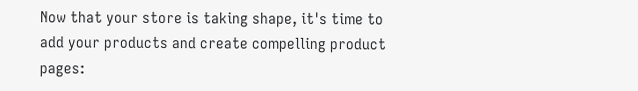Now that your store is taking shape, it's time to add your products and create compelling product pages: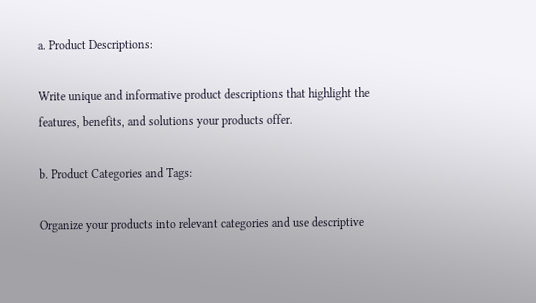a. Product Descriptions:

Write unique and informative product descriptions that highlight the features, benefits, and solutions your products offer.

b. Product Categories and Tags:

Organize your products into relevant categories and use descriptive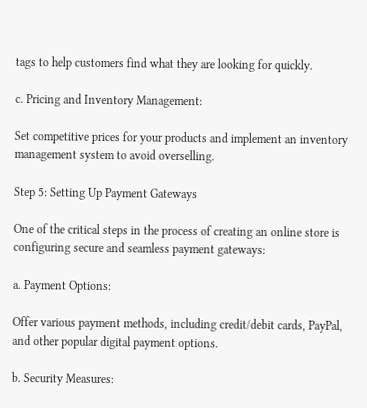tags to help customers find what they are looking for quickly.

c. Pricing and Inventory Management:

Set competitive prices for your products and implement an inventory management system to avoid overselling.

Step 5: Setting Up Payment Gateways

One of the critical steps in the process of creating an online store is configuring secure and seamless payment gateways:

a. Payment Options:

Offer various payment methods, including credit/debit cards, PayPal, and other popular digital payment options.

b. Security Measures: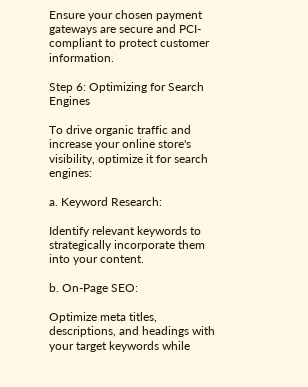Ensure your chosen payment gateways are secure and PCI-compliant to protect customer information.

Step 6: Optimizing for Search Engines

To drive organic traffic and increase your online store's visibility, optimize it for search engines:

a. Keyword Research:

Identify relevant keywords to strategically incorporate them into your content.

b. On-Page SEO:

Optimize meta titles, descriptions, and headings with your target keywords while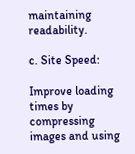maintaining readability.

c. Site Speed:

Improve loading times by compressing images and using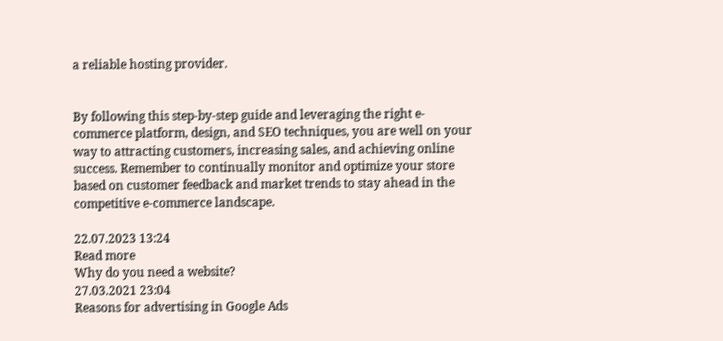a reliable hosting provider.


By following this step-by-step guide and leveraging the right e-commerce platform, design, and SEO techniques, you are well on your way to attracting customers, increasing sales, and achieving online success. Remember to continually monitor and optimize your store based on customer feedback and market trends to stay ahead in the competitive e-commerce landscape.

22.07.2023 13:24
Read more
Why do you need a website?
27.03.2021 23:04
Reasons for advertising in Google Ads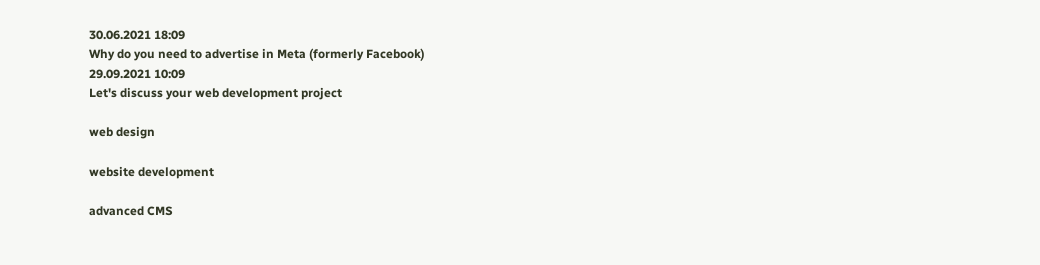30.06.2021 18:09
Why do you need to advertise in Meta (formerly Facebook)
29.09.2021 10:09
Let's discuss your web development project

web design

website development

advanced CMS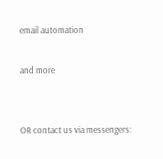email automation

and more


OR contact us via messengers: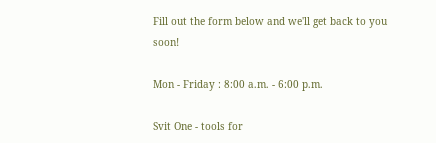Fill out the form below and we'll get back to you soon!

Mon - Friday : 8:00 a.m. - 6:00 p.m.

Svit One - tools for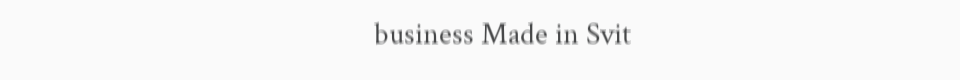business Made in Svit